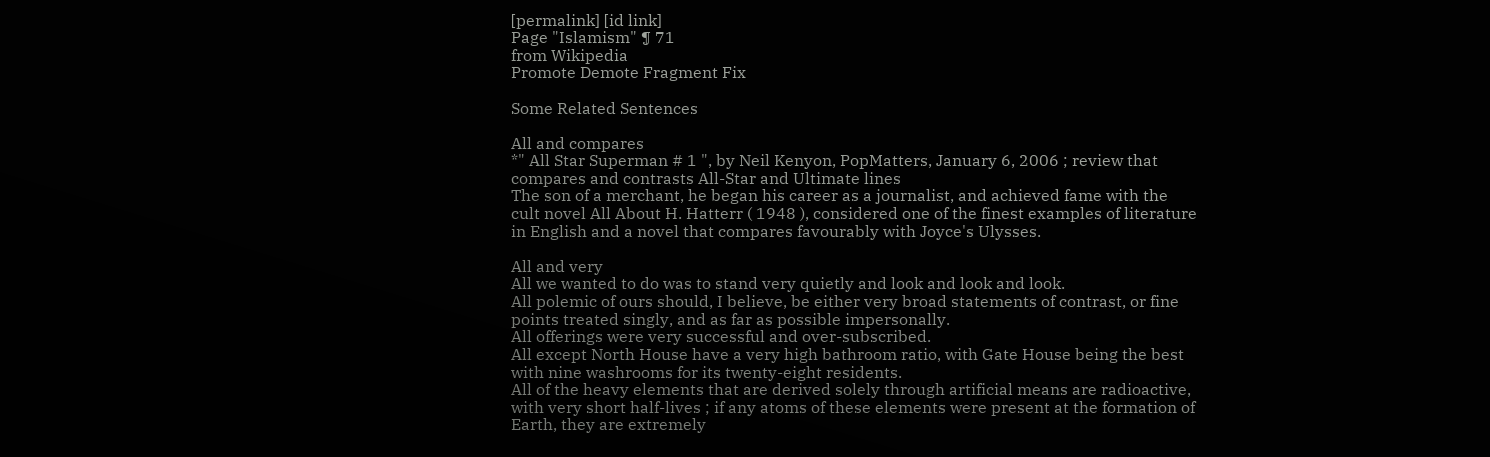[permalink] [id link]
Page "Islamism" ¶ 71
from Wikipedia
Promote Demote Fragment Fix

Some Related Sentences

All and compares
*" All Star Superman # 1 ", by Neil Kenyon, PopMatters, January 6, 2006 ; review that compares and contrasts All-Star and Ultimate lines
The son of a merchant, he began his career as a journalist, and achieved fame with the cult novel All About H. Hatterr ( 1948 ), considered one of the finest examples of literature in English and a novel that compares favourably with Joyce's Ulysses.

All and very
All we wanted to do was to stand very quietly and look and look and look.
All polemic of ours should, I believe, be either very broad statements of contrast, or fine points treated singly, and as far as possible impersonally.
All offerings were very successful and over-subscribed.
All except North House have a very high bathroom ratio, with Gate House being the best with nine washrooms for its twenty-eight residents.
All of the heavy elements that are derived solely through artificial means are radioactive, with very short half-lives ; if any atoms of these elements were present at the formation of Earth, they are extremely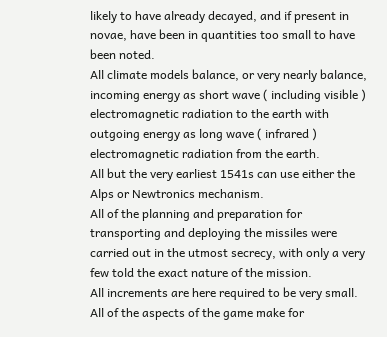likely to have already decayed, and if present in novae, have been in quantities too small to have been noted.
All climate models balance, or very nearly balance, incoming energy as short wave ( including visible ) electromagnetic radiation to the earth with outgoing energy as long wave ( infrared ) electromagnetic radiation from the earth.
All but the very earliest 1541s can use either the Alps or Newtronics mechanism.
All of the planning and preparation for transporting and deploying the missiles were carried out in the utmost secrecy, with only a very few told the exact nature of the mission.
All increments are here required to be very small.
All of the aspects of the game make for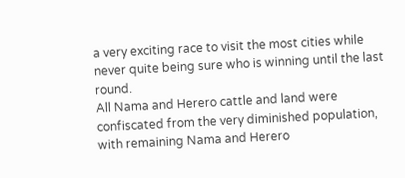a very exciting race to visit the most cities while never quite being sure who is winning until the last round.
All Nama and Herero cattle and land were confiscated from the very diminished population, with remaining Nama and Herero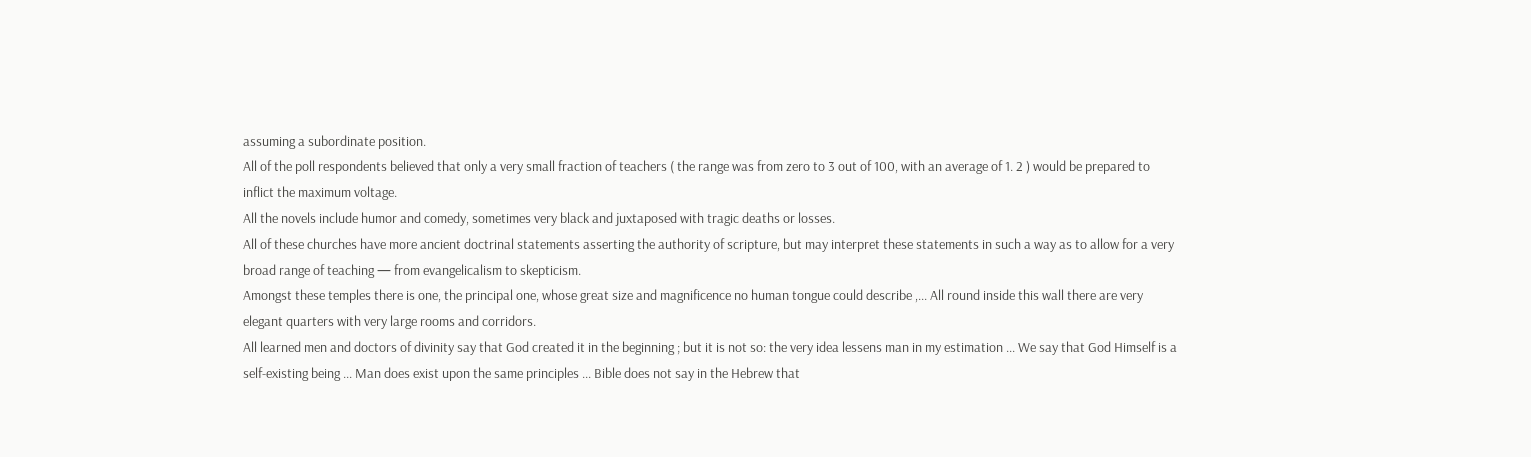assuming a subordinate position.
All of the poll respondents believed that only a very small fraction of teachers ( the range was from zero to 3 out of 100, with an average of 1. 2 ) would be prepared to inflict the maximum voltage.
All the novels include humor and comedy, sometimes very black and juxtaposed with tragic deaths or losses.
All of these churches have more ancient doctrinal statements asserting the authority of scripture, but may interpret these statements in such a way as to allow for a very broad range of teaching — from evangelicalism to skepticism.
Amongst these temples there is one, the principal one, whose great size and magnificence no human tongue could describe ,... All round inside this wall there are very elegant quarters with very large rooms and corridors.
All learned men and doctors of divinity say that God created it in the beginning ; but it is not so: the very idea lessens man in my estimation ... We say that God Himself is a self-existing being ... Man does exist upon the same principles ... Bible does not say in the Hebrew that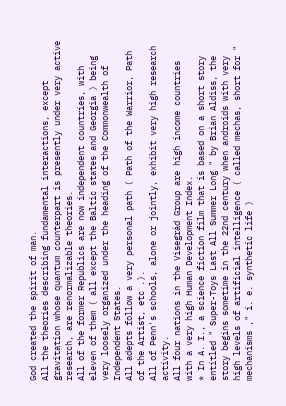God created the spirit of man.
All the theories describing fundamental interactions, except gravitation whose quantum counterpart is presently under very active research, are renormalizable theories.
All of the former Republics are now independent countries, with eleven of them ( all except the Baltic states and Georgia ) being very loosely organized under the heading of the Commonwealth of Independent States.
All adepts follow a very personal path ( Path of the Warrior, Path of the Artist, etc .).
All of Penn's schools, alone or jointly, exhibit very high research activity.
All four nations in the Visegrád Group are high income countries with a very high Human Development Index.
* In A. I., a science fiction film that is based on a short story entitled " Super-Toys Last All Summer Long " by Brian Aldiss, the story begins sometime in the 22nd century when androids with very high levels of artificial intelligence ( called mechas, short for " mechanisms ," i. e. synthetic life )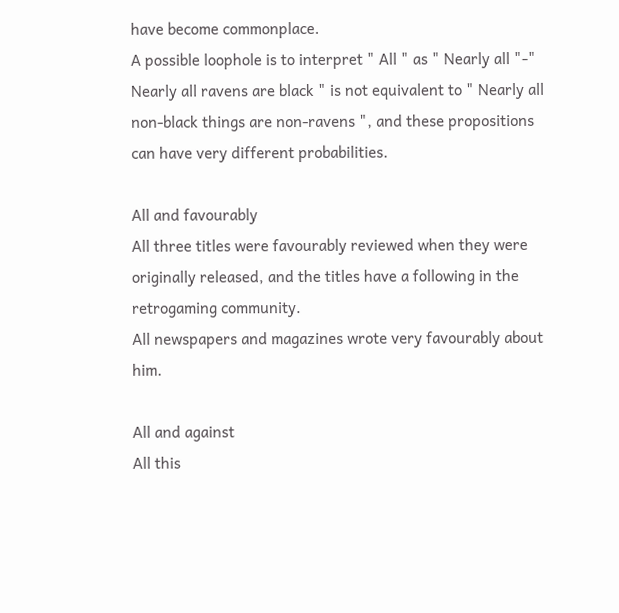have become commonplace.
A possible loophole is to interpret " All " as " Nearly all "-" Nearly all ravens are black " is not equivalent to " Nearly all non-black things are non-ravens ", and these propositions can have very different probabilities.

All and favourably
All three titles were favourably reviewed when they were originally released, and the titles have a following in the retrogaming community.
All newspapers and magazines wrote very favourably about him.

All and against
All this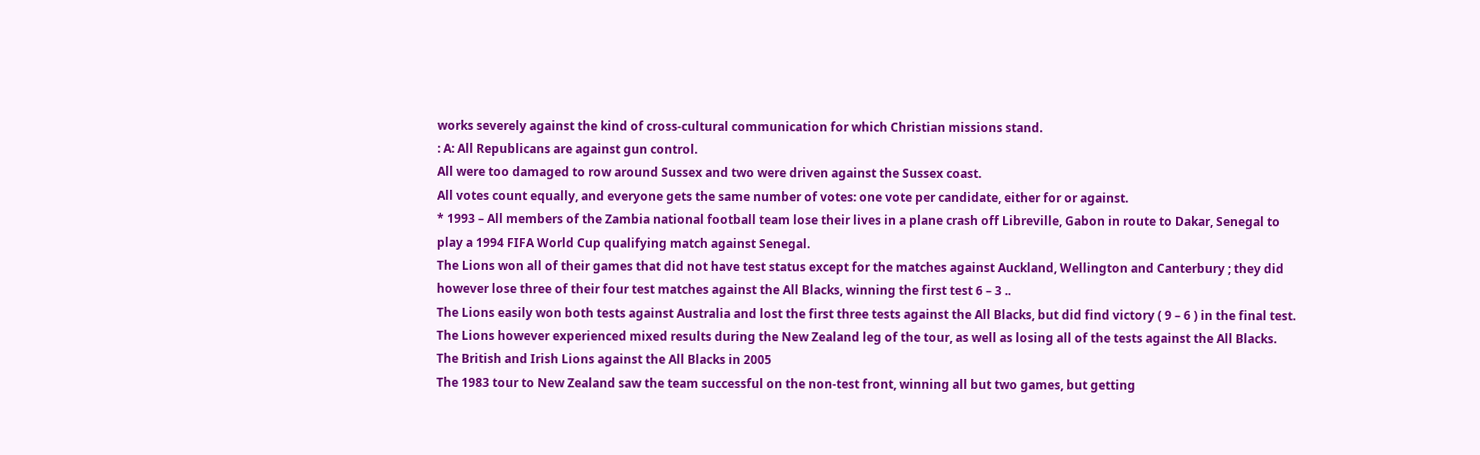works severely against the kind of cross-cultural communication for which Christian missions stand.
: A: All Republicans are against gun control.
All were too damaged to row around Sussex and two were driven against the Sussex coast.
All votes count equally, and everyone gets the same number of votes: one vote per candidate, either for or against.
* 1993 – All members of the Zambia national football team lose their lives in a plane crash off Libreville, Gabon in route to Dakar, Senegal to play a 1994 FIFA World Cup qualifying match against Senegal.
The Lions won all of their games that did not have test status except for the matches against Auckland, Wellington and Canterbury ; they did however lose three of their four test matches against the All Blacks, winning the first test 6 – 3 ..
The Lions easily won both tests against Australia and lost the first three tests against the All Blacks, but did find victory ( 9 – 6 ) in the final test.
The Lions however experienced mixed results during the New Zealand leg of the tour, as well as losing all of the tests against the All Blacks.
The British and Irish Lions against the All Blacks in 2005
The 1983 tour to New Zealand saw the team successful on the non-test front, winning all but two games, but getting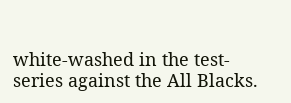white-washed in the test-series against the All Blacks.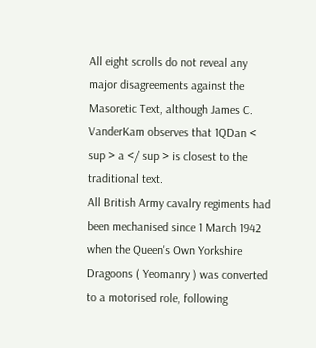All eight scrolls do not reveal any major disagreements against the Masoretic Text, although James C. VanderKam observes that 1QDan < sup > a </ sup > is closest to the traditional text.
All British Army cavalry regiments had been mechanised since 1 March 1942 when the Queen's Own Yorkshire Dragoons ( Yeomanry ) was converted to a motorised role, following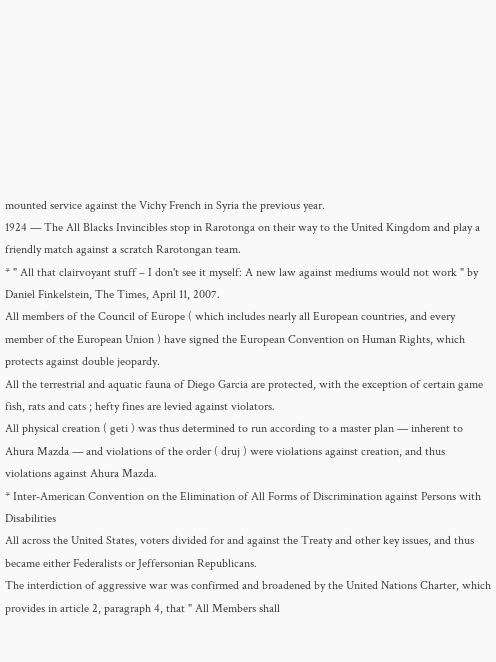mounted service against the Vichy French in Syria the previous year.
1924 — The All Blacks Invincibles stop in Rarotonga on their way to the United Kingdom and play a friendly match against a scratch Rarotongan team.
* " All that clairvoyant stuff – I don't see it myself: A new law against mediums would not work " by Daniel Finkelstein, The Times, April 11, 2007.
All members of the Council of Europe ( which includes nearly all European countries, and every member of the European Union ) have signed the European Convention on Human Rights, which protects against double jeopardy.
All the terrestrial and aquatic fauna of Diego Garcia are protected, with the exception of certain game fish, rats and cats ; hefty fines are levied against violators.
All physical creation ( geti ) was thus determined to run according to a master plan — inherent to Ahura Mazda — and violations of the order ( druj ) were violations against creation, and thus violations against Ahura Mazda.
* Inter-American Convention on the Elimination of All Forms of Discrimination against Persons with Disabilities
All across the United States, voters divided for and against the Treaty and other key issues, and thus became either Federalists or Jeffersonian Republicans.
The interdiction of aggressive war was confirmed and broadened by the United Nations Charter, which provides in article 2, paragraph 4, that " All Members shall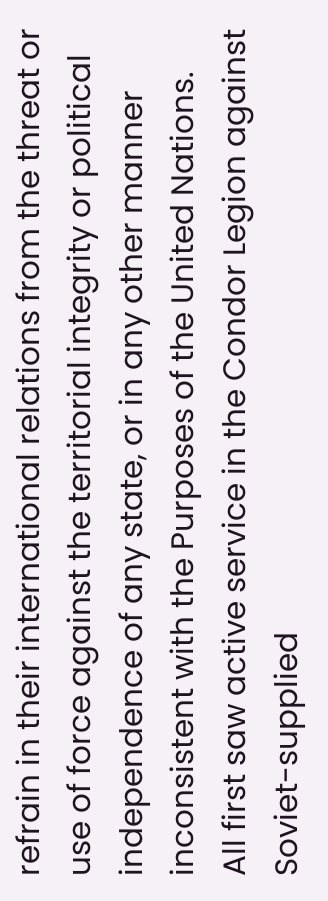refrain in their international relations from the threat or use of force against the territorial integrity or political independence of any state, or in any other manner inconsistent with the Purposes of the United Nations.
All first saw active service in the Condor Legion against Soviet-supplied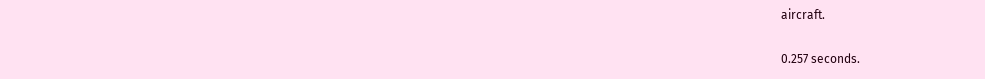aircraft.

0.257 seconds.